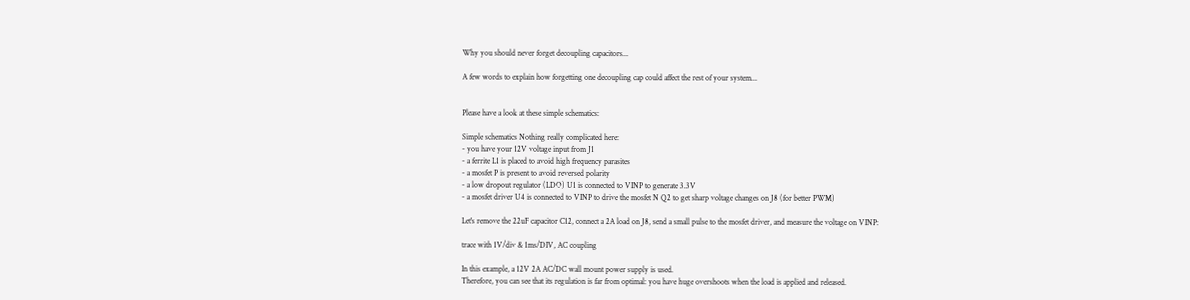Why you should never forget decoupling capacitors...

A few words to explain how forgetting one decoupling cap could affect the rest of your system...


Please have a look at these simple schematics:

Simple schematics Nothing really complicated here:
- you have your 12V voltage input from J1
- a ferrite L1 is placed to avoid high frequency parasites
- a mosfet P is present to avoid reversed polarity
- a low dropout regulator (LDO) U1 is connected to VINP to generate 3.3V
- a mosfet driver U4 is connected to VINP to drive the mosfet N Q2 to get sharp voltage changes on J8 (for better PWM)

Let's remove the 22uF capacitor C12, connect a 2A load on J8, send a small pulse to the mosfet driver, and measure the voltage on VINP:

trace with 1V/div & 1ms/DIV, AC coupling

In this example, a 12V 2A AC/DC wall mount power supply is used.
Therefore, you can see that its regulation is far from optimal: you have huge overshoots when the load is applied and released.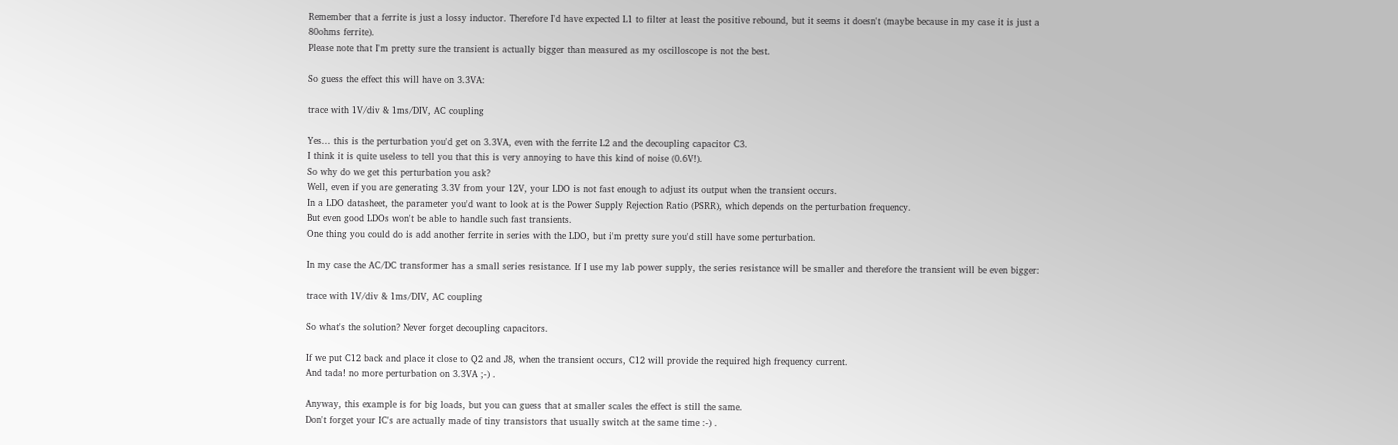Remember that a ferrite is just a lossy inductor. Therefore I'd have expected L1 to filter at least the positive rebound, but it seems it doesn't (maybe because in my case it is just a 80ohms ferrite).
Please note that I'm pretty sure the transient is actually bigger than measured as my oscilloscope is not the best.

So guess the effect this will have on 3.3VA:

trace with 1V/div & 1ms/DIV, AC coupling

Yes... this is the perturbation you'd get on 3.3VA, even with the ferrite L2 and the decoupling capacitor C3.
I think it is quite useless to tell you that this is very annoying to have this kind of noise (0.6V!).
So why do we get this perturbation you ask?
Well, even if you are generating 3.3V from your 12V, your LDO is not fast enough to adjust its output when the transient occurs.
In a LDO datasheet, the parameter you'd want to look at is the Power Supply Rejection Ratio (PSRR), which depends on the perturbation frequency.
But even good LDOs won't be able to handle such fast transients.
One thing you could do is add another ferrite in series with the LDO, but i'm pretty sure you'd still have some perturbation.

In my case the AC/DC transformer has a small series resistance. If I use my lab power supply, the series resistance will be smaller and therefore the transient will be even bigger:

trace with 1V/div & 1ms/DIV, AC coupling

So what's the solution? Never forget decoupling capacitors.

If we put C12 back and place it close to Q2 and J8, when the transient occurs, C12 will provide the required high frequency current.
And tada! no more perturbation on 3.3VA ;-) .

Anyway, this example is for big loads, but you can guess that at smaller scales the effect is still the same.
Don't forget your IC's are actually made of tiny transistors that usually switch at the same time :-) .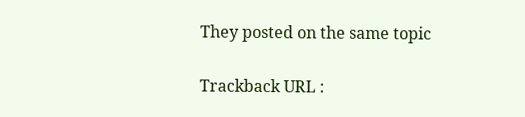They posted on the same topic

Trackback URL :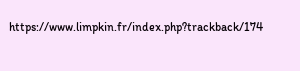https://www.limpkin.fr/index.php?trackback/174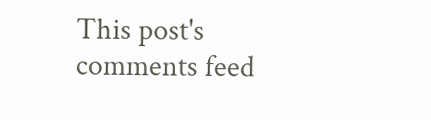This post's comments feed